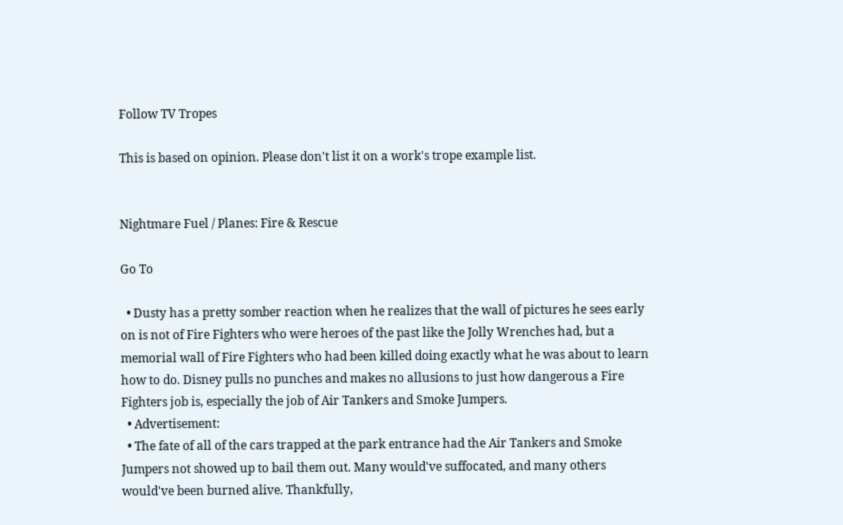Follow TV Tropes

This is based on opinion. Please don't list it on a work's trope example list.


Nightmare Fuel / Planes: Fire & Rescue

Go To

  • Dusty has a pretty somber reaction when he realizes that the wall of pictures he sees early on is not of Fire Fighters who were heroes of the past like the Jolly Wrenches had, but a memorial wall of Fire Fighters who had been killed doing exactly what he was about to learn how to do. Disney pulls no punches and makes no allusions to just how dangerous a Fire Fighters job is, especially the job of Air Tankers and Smoke Jumpers.
  • Advertisement:
  • The fate of all of the cars trapped at the park entrance had the Air Tankers and Smoke Jumpers not showed up to bail them out. Many would've suffocated, and many others would've been burned alive. Thankfully,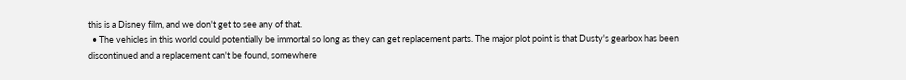this is a Disney film, and we don't get to see any of that.
  • The vehicles in this world could potentially be immortal so long as they can get replacement parts. The major plot point is that Dusty's gearbox has been discontinued and a replacement can't be found, somewhere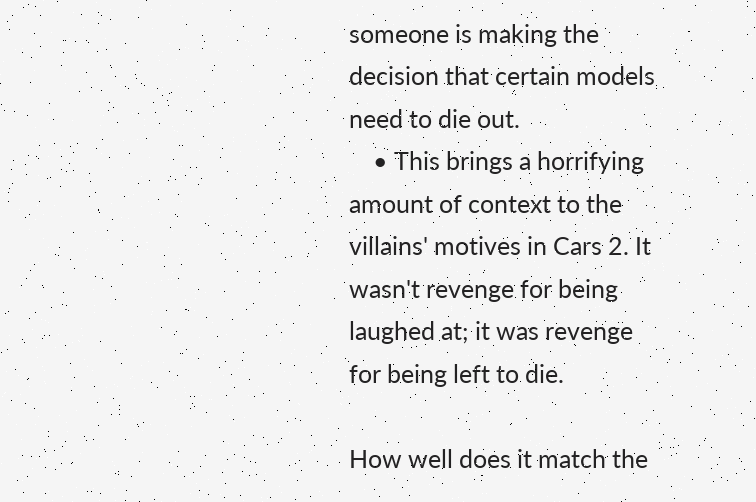someone is making the decision that certain models need to die out.
    • This brings a horrifying amount of context to the villains' motives in Cars 2. It wasn't revenge for being laughed at; it was revenge for being left to die.

How well does it match the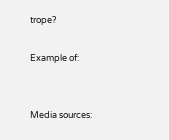trope?

Example of:


Media sources: